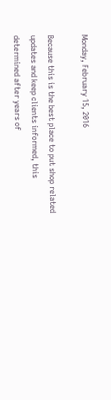Monday, February 15, 2016

Because this is the best place to put shop related updates and keep clients informed, this determined after years of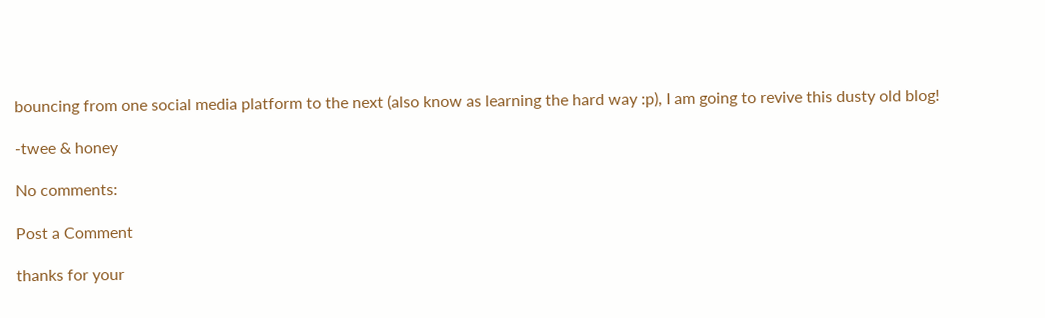bouncing from one social media platform to the next (also know as learning the hard way :p), I am going to revive this dusty old blog!

-twee & honey

No comments:

Post a Comment

thanks for your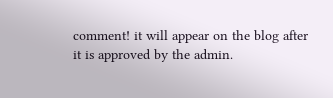comment! it will appear on the blog after it is approved by the admin.